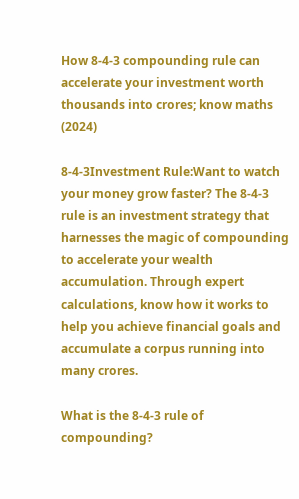How 8-4-3 compounding rule can accelerate your investment worth thousands into crores; know maths (2024)

8-4-3Investment Rule:Want to watch your money grow faster? The 8-4-3 rule is an investment strategy that harnesses the magic of compounding to accelerate your wealth accumulation. Through expert calculations, know how it works to help you achieve financial goals and accumulate a corpus running into many crores.

What is the 8-4-3 rule of compounding?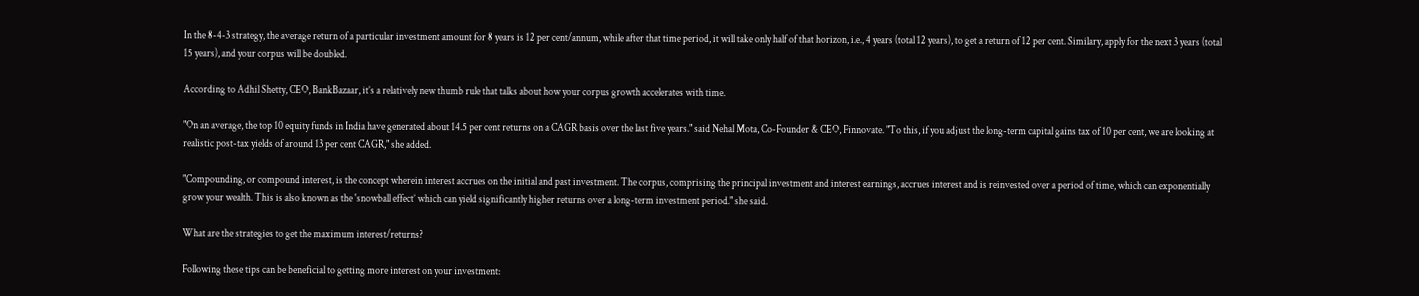In the 8-4-3 strategy, the average return of a particular investment amount for 8 years is 12 per cent/annum, while after that time period, it will take only half of that horizon, i.e., 4 years (total 12 years), to get a return of 12 per cent. Similary, apply for the next 3 years (total 15 years), and your corpus will be doubled.

According to Adhil Shetty, CEO, BankBazaar, it’s a relatively new thumb rule that talks about how your corpus growth accelerates with time.

"On an average, the top 10 equity funds in India have generated about 14.5 per cent returns on a CAGR basis over the last five years." said Nehal Mota, Co-Founder & CEO, Finnovate. "To this, if you adjust the long-term capital gains tax of 10 per cent, we are looking at realistic post-tax yields of around 13 per cent CAGR," she added.

"Compounding, or compound interest, is the concept wherein interest accrues on the initial and past investment. The corpus, comprising the principal investment and interest earnings, accrues interest and is reinvested over a period of time, which can exponentially grow your wealth. This is also known as the 'snowball effect’ which can yield significantly higher returns over a long-term investment period." she said.

What are the strategies to get the maximum interest/returns?

Following these tips can be beneficial to getting more interest on your investment: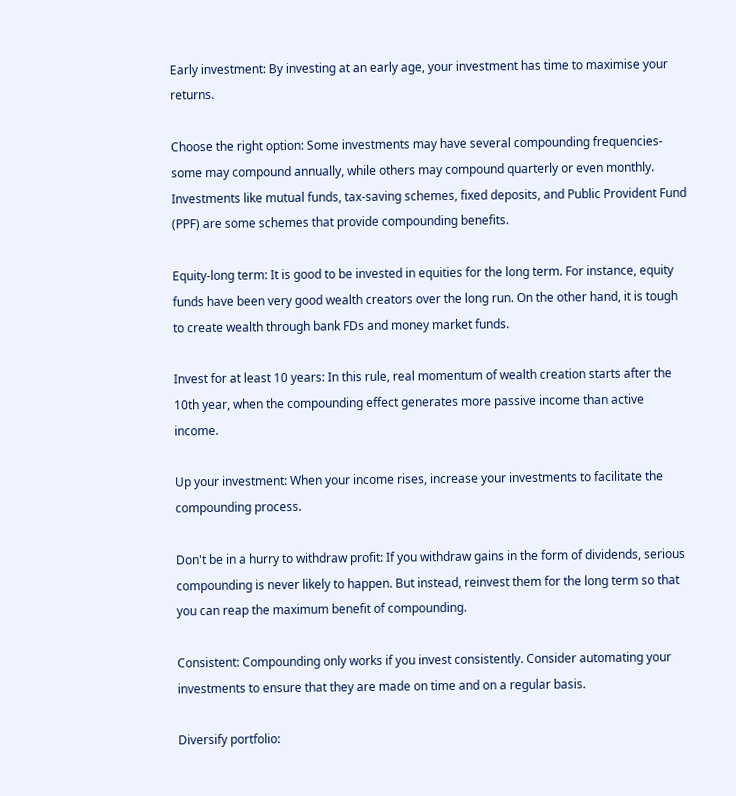Early investment: By investing at an early age, your investment has time to maximise your returns.

Choose the right option: Some investments may have several compounding frequencies- some may compound annually, while others may compound quarterly or even monthly. Investments like mutual funds, tax-saving schemes, fixed deposits, and Public Provident Fund (PPF) are some schemes that provide compounding benefits.

Equity-long term: It is good to be invested in equities for the long term. For instance, equity funds have been very good wealth creators over the long run. On the other hand, it is tough to create wealth through bank FDs and money market funds.

Invest for at least 10 years: In this rule, real momentum of wealth creation starts after the 10th year, when the compounding effect generates more passive income than active income.

Up your investment: When your income rises, increase your investments to facilitate the compounding process.

Don't be in a hurry to withdraw profit: If you withdraw gains in the form of dividends, serious compounding is never likely to happen. But instead, reinvest them for the long term so that you can reap the maximum benefit of compounding.

Consistent: Compounding only works if you invest consistently. Consider automating your investments to ensure that they are made on time and on a regular basis.

Diversify portfolio: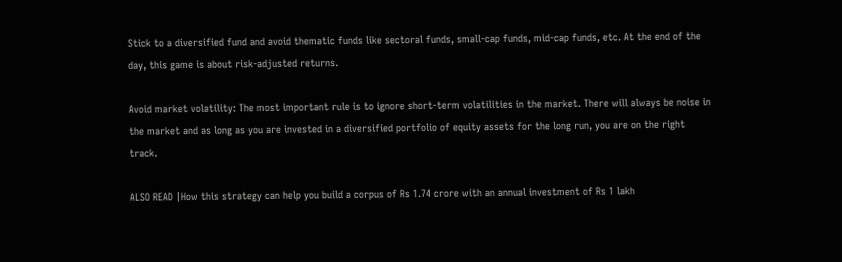Stick to a diversified fund and avoid thematic funds like sectoral funds, small-cap funds, mid-cap funds, etc. At the end of the day, this game is about risk-adjusted returns.

Avoid market volatility: The most important rule is to ignore short-term volatilities in the market. There will always be noise in the market and as long as you are invested in a diversified portfolio of equity assets for the long run, you are on the right track.

ALSO READ |How this strategy can help you build a corpus of Rs 1.74 crore with an annual investment of Rs 1 lakh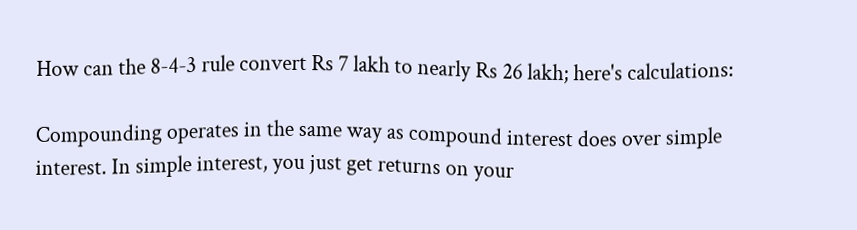How can the 8-4-3 rule convert Rs 7 lakh to nearly Rs 26 lakh; here's calculations:

Compounding operates in the same way as compound interest does over simple interest. In simple interest, you just get returns on your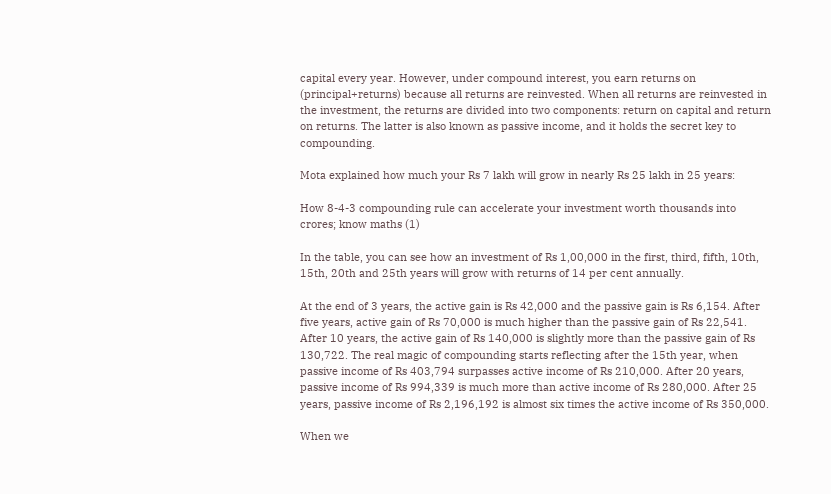capital every year. However, under compound interest, you earn returns on (principal+returns) because all returns are reinvested. When all returns are reinvested in the investment, the returns are divided into two components: return on capital and return on returns. The latter is also known as passive income, and it holds the secret key to compounding.

Mota explained how much your Rs 7 lakh will grow in nearly Rs 25 lakh in 25 years:

How 8-4-3 compounding rule can accelerate your investment worth thousands into crores; know maths (1)

In the table, you can see how an investment of Rs 1,00,000 in the first, third, fifth, 10th, 15th, 20th and 25th years will grow with returns of 14 per cent annually.

At the end of 3 years, the active gain is Rs 42,000 and the passive gain is Rs 6,154. After five years, active gain of Rs 70,000 is much higher than the passive gain of Rs 22,541. After 10 years, the active gain of Rs 140,000 is slightly more than the passive gain of Rs 130,722. The real magic of compounding starts reflecting after the 15th year, when passive income of Rs 403,794 surpasses active income of Rs 210,000. After 20 years, passive income of Rs 994,339 is much more than active income of Rs 280,000. After 25 years, passive income of Rs 2,196,192 is almost six times the active income of Rs 350,000.

When we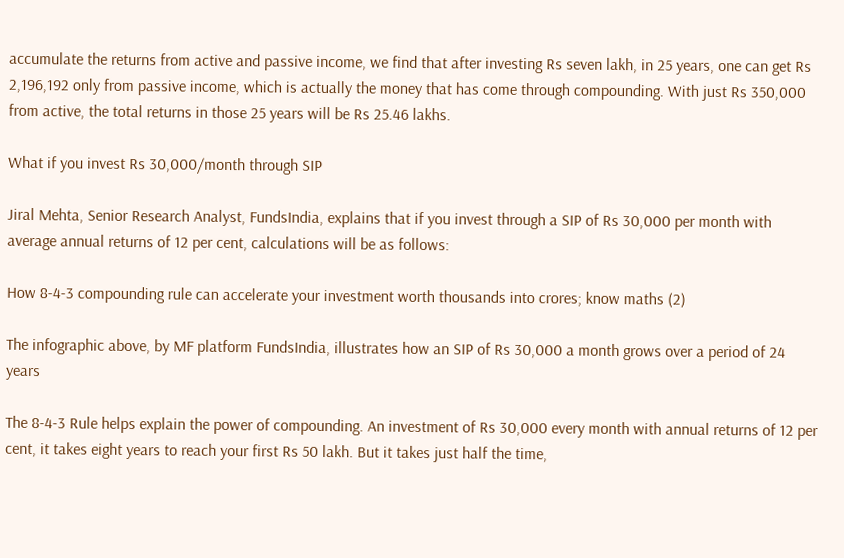accumulate the returns from active and passive income, we find that after investing Rs seven lakh, in 25 years, one can get Rs 2,196,192 only from passive income, which is actually the money that has come through compounding. With just Rs 350,000 from active, the total returns in those 25 years will be Rs 25.46 lakhs.

What if you invest Rs 30,000/month through SIP

Jiral Mehta, Senior Research Analyst, FundsIndia, explains that if you invest through a SIP of Rs 30,000 per month with average annual returns of 12 per cent, calculations will be as follows:

How 8-4-3 compounding rule can accelerate your investment worth thousands into crores; know maths (2)

The infographic above, by MF platform FundsIndia, illustrates how an SIP of Rs 30,000 a month grows over a period of 24 years

The 8-4-3 Rule helps explain the power of compounding. An investment of Rs 30,000 every month with annual returns of 12 per cent, it takes eight years to reach your first Rs 50 lakh. But it takes just half the time,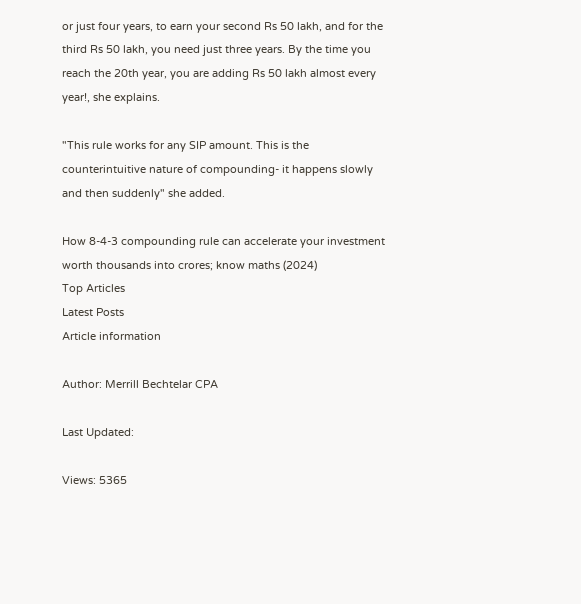or just four years, to earn your second Rs 50 lakh, and for the third Rs 50 lakh, you need just three years. By the time you reach the 20th year, you are adding Rs 50 lakh almost every year!, she explains.

"This rule works for any SIP amount. This is the counterintuitive nature of compounding- it happens slowly and then suddenly" she added.

How 8-4-3 compounding rule can accelerate your investment worth thousands into crores; know maths (2024)
Top Articles
Latest Posts
Article information

Author: Merrill Bechtelar CPA

Last Updated:

Views: 5365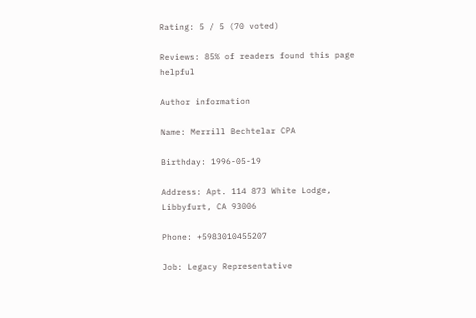Rating: 5 / 5 (70 voted)

Reviews: 85% of readers found this page helpful

Author information

Name: Merrill Bechtelar CPA

Birthday: 1996-05-19

Address: Apt. 114 873 White Lodge, Libbyfurt, CA 93006

Phone: +5983010455207

Job: Legacy Representative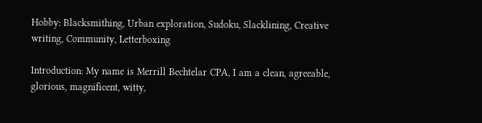Hobby: Blacksmithing, Urban exploration, Sudoku, Slacklining, Creative writing, Community, Letterboxing

Introduction: My name is Merrill Bechtelar CPA, I am a clean, agreeable, glorious, magnificent, witty,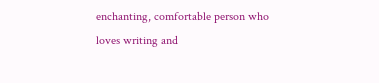enchanting, comfortable person who loves writing and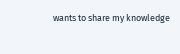wants to share my knowledge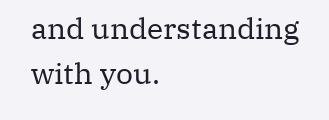and understanding with you.